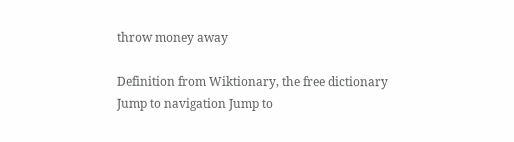throw money away

Definition from Wiktionary, the free dictionary
Jump to navigation Jump to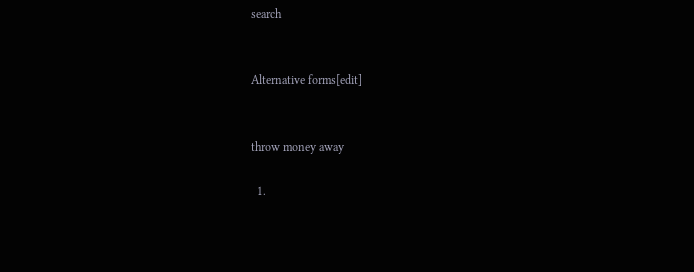search


Alternative forms[edit]


throw money away

  1.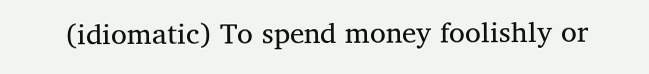(idiomatic) To spend money foolishly or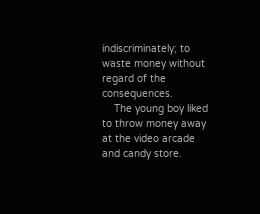indiscriminately; to waste money without regard of the consequences.
    The young boy liked to throw money away at the video arcade and candy store.